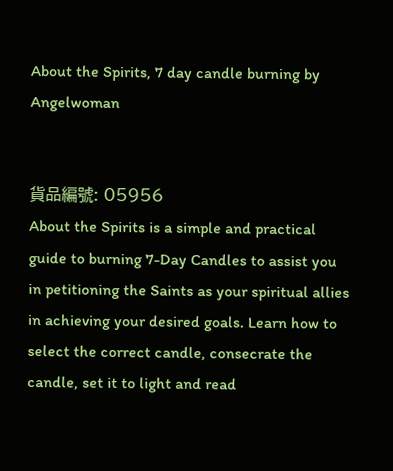About the Spirits, 7 day candle burning by Angelwoman


貨品編號: 05956
About the Spirits is a simple and practical guide to burning 7-Day Candles to assist you in petitioning the Saints as your spiritual allies in achieving your desired goals. Learn how to select the correct candle, consecrate the candle, set it to light and read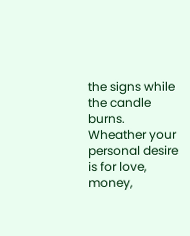the signs while the candle burns. Wheather your personal desire is for love, money,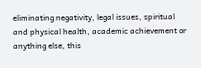eliminating negativity, legal issues, spiritual and physical health, academic achievement or anything else, this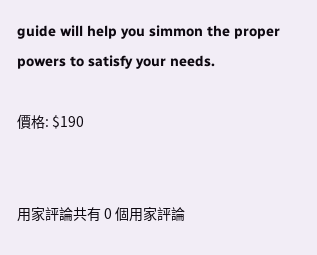guide will help you simmon the proper powers to satisfy your needs.

價格: $190


用家評論共有 0 個用家評論